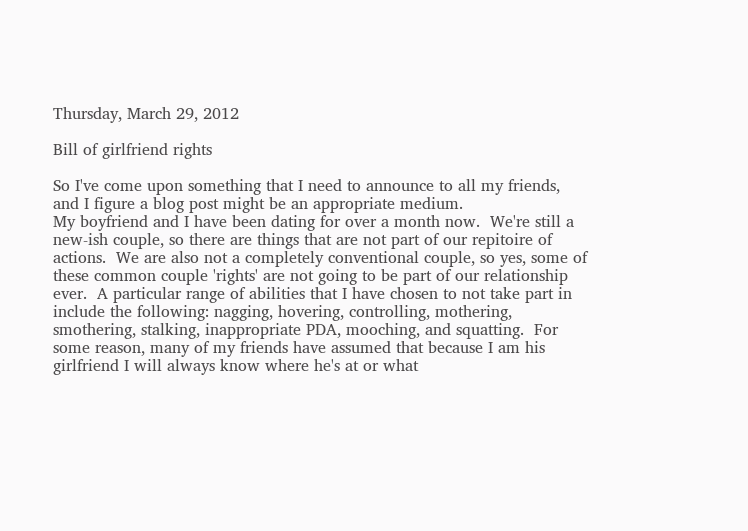Thursday, March 29, 2012

Bill of girlfriend rights

So I've come upon something that I need to announce to all my friends, and I figure a blog post might be an appropriate medium.
My boyfriend and I have been dating for over a month now.  We're still a new-ish couple, so there are things that are not part of our repitoire of actions.  We are also not a completely conventional couple, so yes, some of these common couple 'rights' are not going to be part of our relationship ever.  A particular range of abilities that I have chosen to not take part in include the following: nagging, hovering, controlling, mothering, smothering, stalking, inappropriate PDA, mooching, and squatting.  For some reason, many of my friends have assumed that because I am his girlfriend I will always know where he's at or what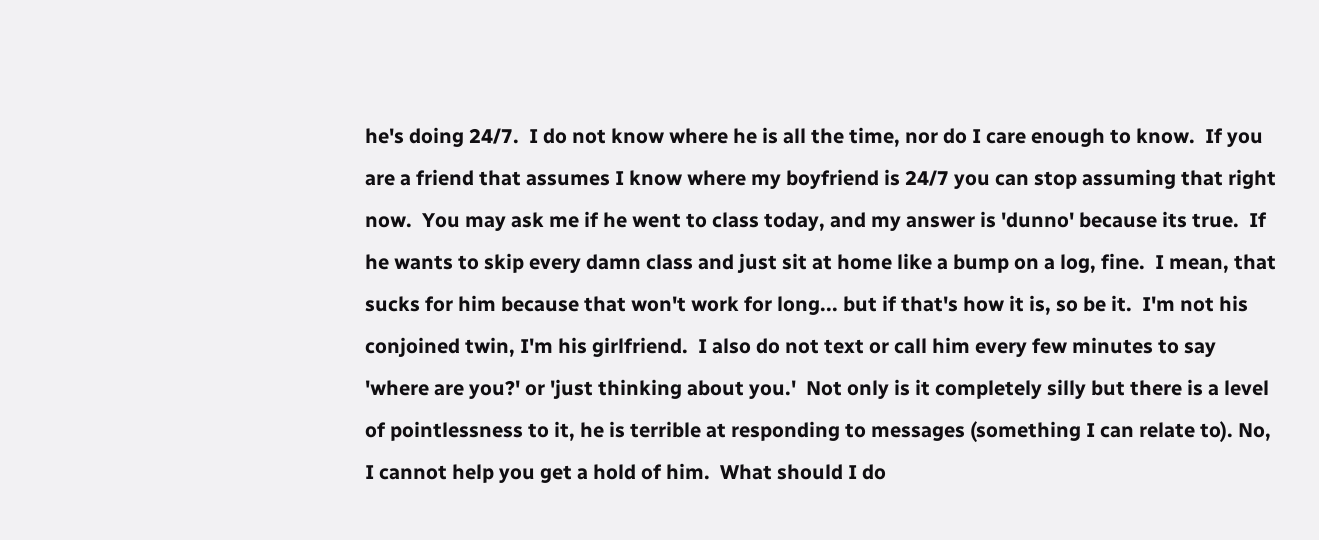he's doing 24/7.  I do not know where he is all the time, nor do I care enough to know.  If you are a friend that assumes I know where my boyfriend is 24/7 you can stop assuming that right now.  You may ask me if he went to class today, and my answer is 'dunno' because its true.  If he wants to skip every damn class and just sit at home like a bump on a log, fine.  I mean, that sucks for him because that won't work for long... but if that's how it is, so be it.  I'm not his conjoined twin, I'm his girlfriend.  I also do not text or call him every few minutes to say 'where are you?' or 'just thinking about you.'  Not only is it completely silly but there is a level of pointlessness to it, he is terrible at responding to messages (something I can relate to). No, I cannot help you get a hold of him.  What should I do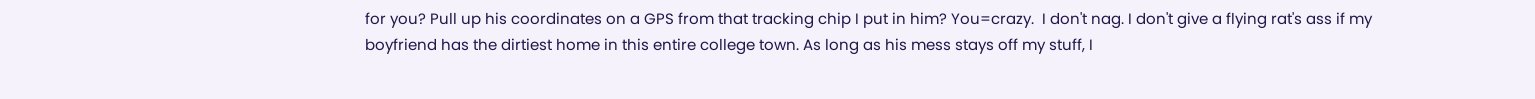for you? Pull up his coordinates on a GPS from that tracking chip I put in him? You=crazy.  I don't nag. I don't give a flying rat's ass if my boyfriend has the dirtiest home in this entire college town. As long as his mess stays off my stuff, I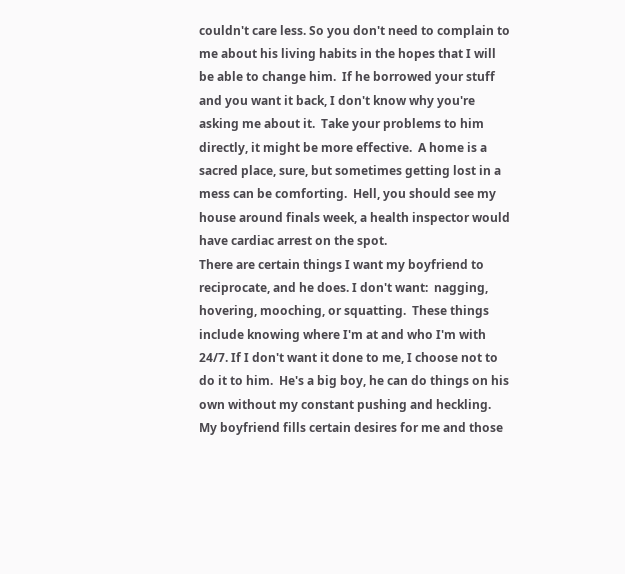couldn't care less. So you don't need to complain to me about his living habits in the hopes that I will be able to change him.  If he borrowed your stuff and you want it back, I don't know why you're asking me about it.  Take your problems to him directly, it might be more effective.  A home is a sacred place, sure, but sometimes getting lost in a mess can be comforting.  Hell, you should see my house around finals week, a health inspector would have cardiac arrest on the spot.
There are certain things I want my boyfriend to reciprocate, and he does. I don't want:  nagging, hovering, mooching, or squatting.  These things include knowing where I'm at and who I'm with 24/7. If I don't want it done to me, I choose not to do it to him.  He's a big boy, he can do things on his own without my constant pushing and heckling.  My boyfriend fills certain desires for me and those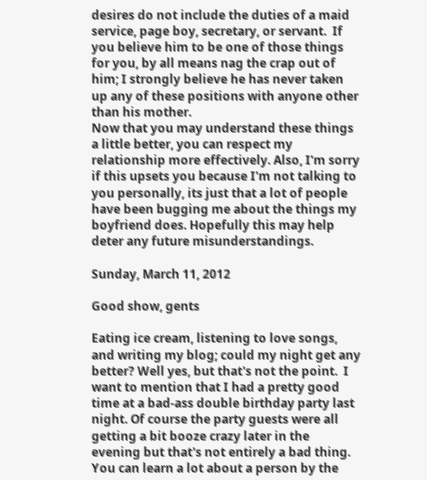desires do not include the duties of a maid service, page boy, secretary, or servant.  If you believe him to be one of those things for you, by all means nag the crap out of him; I strongly believe he has never taken up any of these positions with anyone other than his mother.
Now that you may understand these things a little better, you can respect my relationship more effectively. Also, I'm sorry if this upsets you because I'm not talking to you personally, its just that a lot of people have been bugging me about the things my boyfriend does. Hopefully this may help deter any future misunderstandings.

Sunday, March 11, 2012

Good show, gents

Eating ice cream, listening to love songs, and writing my blog; could my night get any better? Well yes, but that's not the point.  I want to mention that I had a pretty good time at a bad-ass double birthday party last night. Of course the party guests were all getting a bit booze crazy later in the evening but that's not entirely a bad thing.  You can learn a lot about a person by the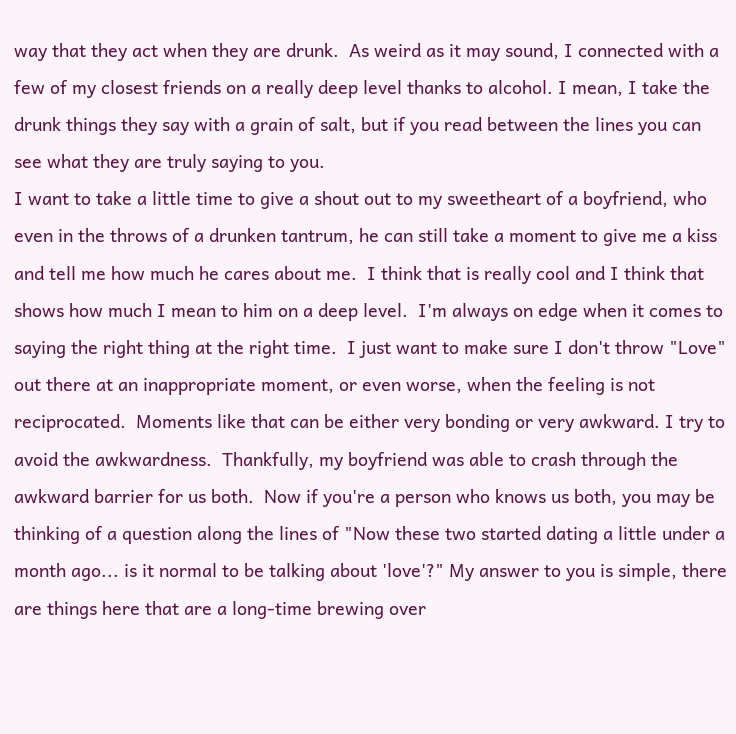way that they act when they are drunk.  As weird as it may sound, I connected with a few of my closest friends on a really deep level thanks to alcohol. I mean, I take the drunk things they say with a grain of salt, but if you read between the lines you can see what they are truly saying to you.
I want to take a little time to give a shout out to my sweetheart of a boyfriend, who even in the throws of a drunken tantrum, he can still take a moment to give me a kiss and tell me how much he cares about me.  I think that is really cool and I think that shows how much I mean to him on a deep level.  I'm always on edge when it comes to saying the right thing at the right time.  I just want to make sure I don't throw "Love" out there at an inappropriate moment, or even worse, when the feeling is not reciprocated.  Moments like that can be either very bonding or very awkward. I try to avoid the awkwardness.  Thankfully, my boyfriend was able to crash through the awkward barrier for us both.  Now if you're a person who knows us both, you may be thinking of a question along the lines of "Now these two started dating a little under a month ago... is it normal to be talking about 'love'?" My answer to you is simple, there are things here that are a long-time brewing over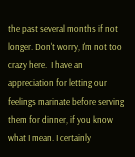the past several months if not longer. Don't worry, I'm not too crazy here.  I have an appreciation for letting our feelings marinate before serving them for dinner, if you know what I mean. I certainly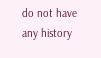do not have any history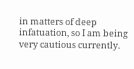in matters of deep infatuation, so I am being very cautious currently.